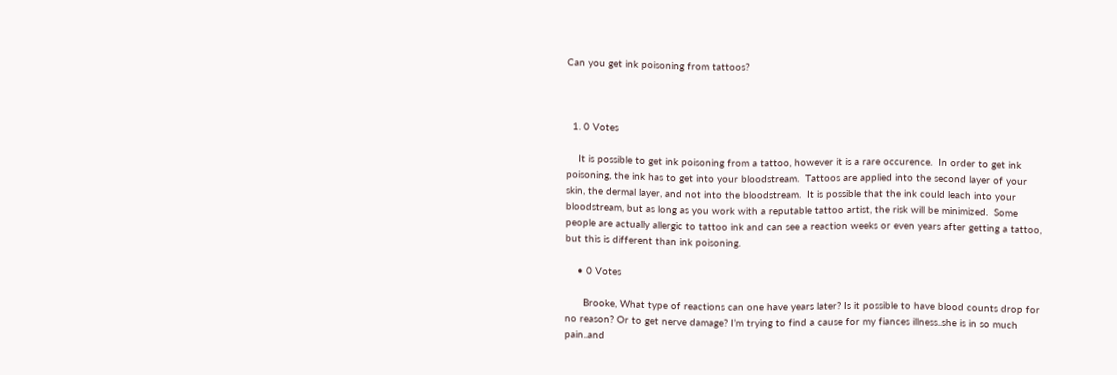Can you get ink poisoning from tattoos?



  1. 0 Votes

    It is possible to get ink poisoning from a tattoo, however it is a rare occurence.  In order to get ink poisoning, the ink has to get into your bloodstream.  Tattoos are applied into the second layer of your skin, the dermal layer, and not into the bloodstream.  It is possible that the ink could leach into your bloodstream, but as long as you work with a reputable tattoo artist, the risk will be minimized.  Some people are actually allergic to tattoo ink and can see a reaction weeks or even years after getting a tattoo, but this is different than ink poisoning.

    • 0 Votes

      Brooke, What type of reactions can one have years later? Is it possible to have blood counts drop for no reason? Or to get nerve damage? I’m trying to find a cause for my fiances illness..she is in so much pain..and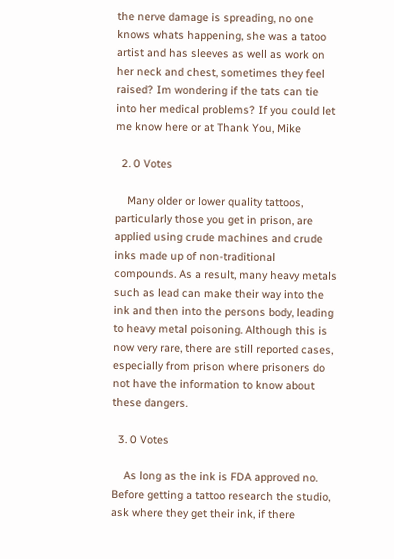the nerve damage is spreading, no one knows whats happening, she was a tatoo artist and has sleeves as well as work on her neck and chest, sometimes they feel raised? Im wondering if the tats can tie into her medical problems? If you could let me know here or at Thank You, Mike

  2. 0 Votes

    Many older or lower quality tattoos, particularly those you get in prison, are applied using crude machines and crude inks made up of non-traditional compounds. As a result, many heavy metals such as lead can make their way into the ink and then into the persons body, leading to heavy metal poisoning. Although this is now very rare, there are still reported cases, especially from prison where prisoners do not have the information to know about these dangers.

  3. 0 Votes

    As long as the ink is FDA approved no. Before getting a tattoo research the studio, ask where they get their ink, if there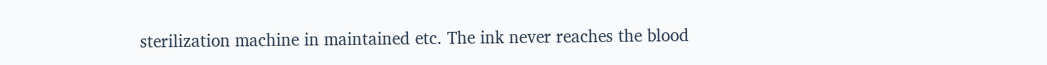sterilization machine in maintained etc. The ink never reaches the blood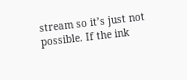stream so it’s just not possible. If the ink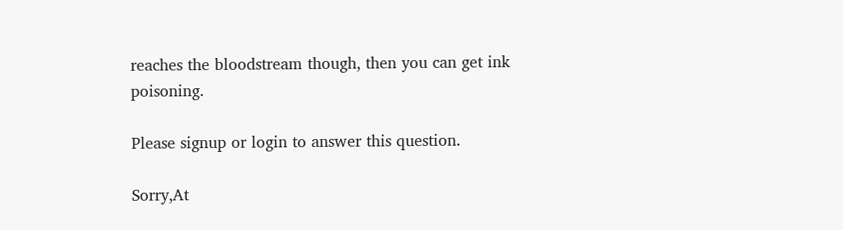reaches the bloodstream though, then you can get ink poisoning.

Please signup or login to answer this question.

Sorry,At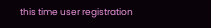this time user registration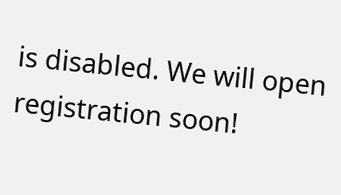is disabled. We will open registration soon!